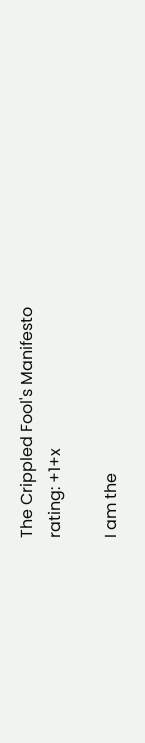The Crippled Fool's Manifesto
rating: +1+x

I am the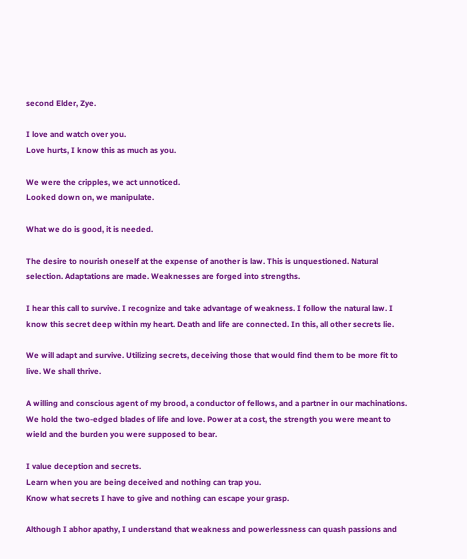second Elder, Zye.

I love and watch over you.
Love hurts, I know this as much as you.

We were the cripples, we act unnoticed.
Looked down on, we manipulate.

What we do is good, it is needed.

The desire to nourish oneself at the expense of another is law. This is unquestioned. Natural selection. Adaptations are made. Weaknesses are forged into strengths.

I hear this call to survive. I recognize and take advantage of weakness. I follow the natural law. I know this secret deep within my heart. Death and life are connected. In this, all other secrets lie.

We will adapt and survive. Utilizing secrets, deceiving those that would find them to be more fit to live. We shall thrive.

A willing and conscious agent of my brood, a conductor of fellows, and a partner in our machinations. We hold the two-edged blades of life and love. Power at a cost, the strength you were meant to wield and the burden you were supposed to bear.

I value deception and secrets.
Learn when you are being deceived and nothing can trap you.
Know what secrets I have to give and nothing can escape your grasp.

Although I abhor apathy, I understand that weakness and powerlessness can quash passions and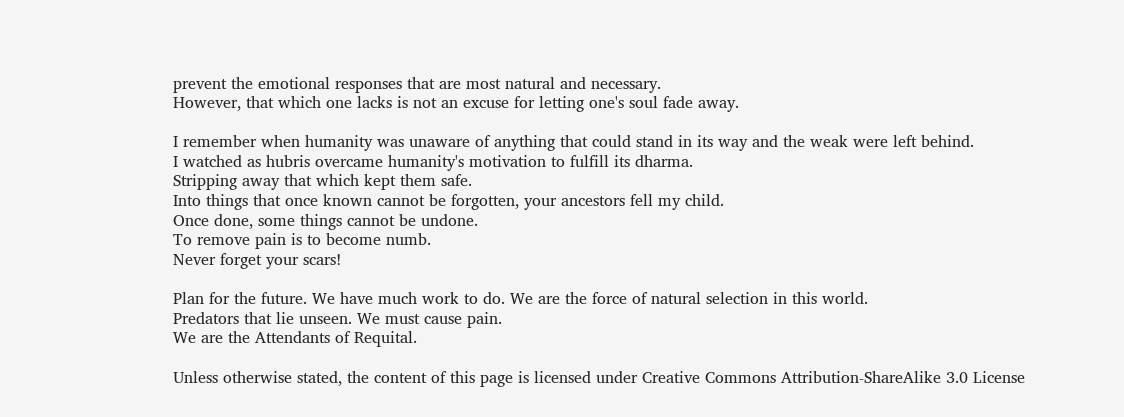prevent the emotional responses that are most natural and necessary.
However, that which one lacks is not an excuse for letting one's soul fade away.

I remember when humanity was unaware of anything that could stand in its way and the weak were left behind.
I watched as hubris overcame humanity's motivation to fulfill its dharma.
Stripping away that which kept them safe.
Into things that once known cannot be forgotten, your ancestors fell my child.
Once done, some things cannot be undone.
To remove pain is to become numb.
Never forget your scars!

Plan for the future. We have much work to do. We are the force of natural selection in this world.
Predators that lie unseen. We must cause pain.
We are the Attendants of Requital.

Unless otherwise stated, the content of this page is licensed under Creative Commons Attribution-ShareAlike 3.0 License